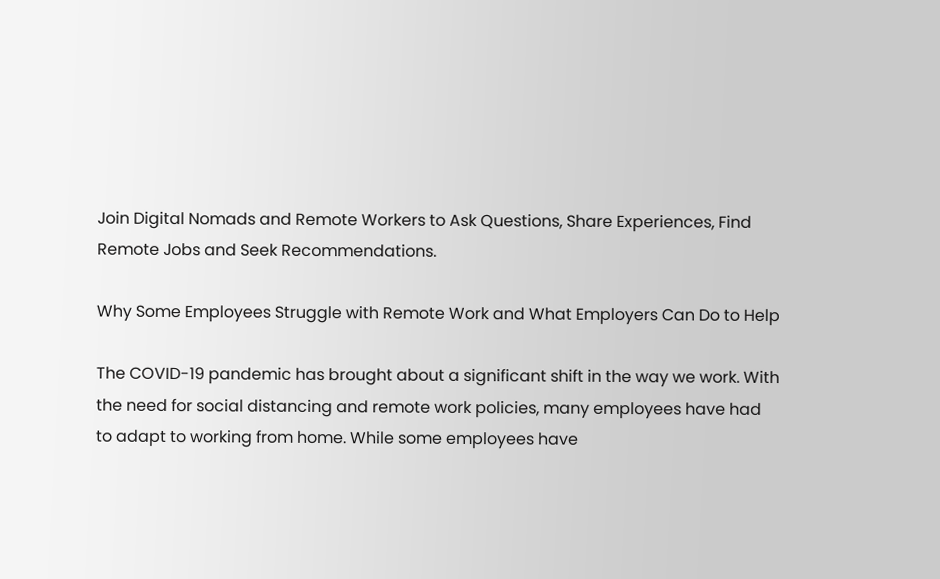Join Digital Nomads and Remote Workers to Ask Questions, Share Experiences, Find Remote Jobs and Seek Recommendations.

Why Some Employees Struggle with Remote Work and What Employers Can Do to Help

The COVID-19 pandemic has brought about a significant shift in the way we work. With the need for social distancing and remote work policies, many employees have had to adapt to working from home. While some employees have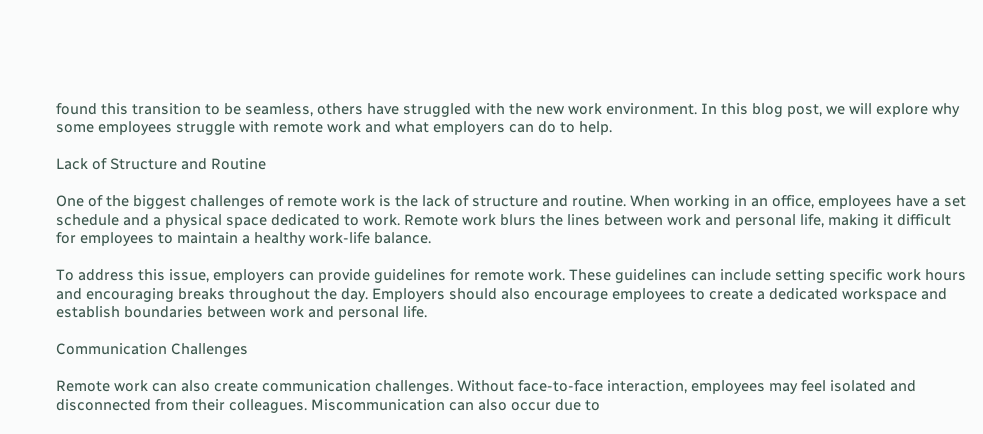found this transition to be seamless, others have struggled with the new work environment. In this blog post, we will explore why some employees struggle with remote work and what employers can do to help.

Lack of Structure and Routine

One of the biggest challenges of remote work is the lack of structure and routine. When working in an office, employees have a set schedule and a physical space dedicated to work. Remote work blurs the lines between work and personal life, making it difficult for employees to maintain a healthy work-life balance.

To address this issue, employers can provide guidelines for remote work. These guidelines can include setting specific work hours and encouraging breaks throughout the day. Employers should also encourage employees to create a dedicated workspace and establish boundaries between work and personal life.

Communication Challenges

Remote work can also create communication challenges. Without face-to-face interaction, employees may feel isolated and disconnected from their colleagues. Miscommunication can also occur due to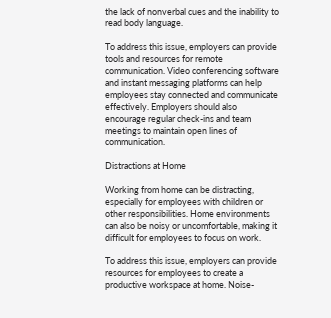the lack of nonverbal cues and the inability to read body language.

To address this issue, employers can provide tools and resources for remote communication. Video conferencing software and instant messaging platforms can help employees stay connected and communicate effectively. Employers should also encourage regular check-ins and team meetings to maintain open lines of communication.

Distractions at Home

Working from home can be distracting, especially for employees with children or other responsibilities. Home environments can also be noisy or uncomfortable, making it difficult for employees to focus on work.

To address this issue, employers can provide resources for employees to create a productive workspace at home. Noise-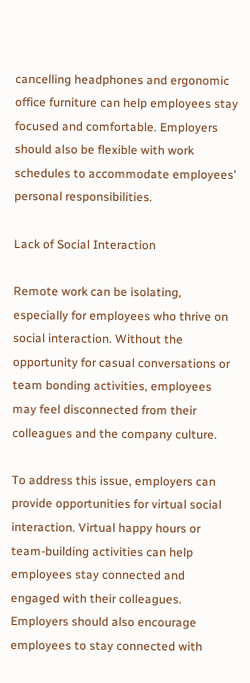cancelling headphones and ergonomic office furniture can help employees stay focused and comfortable. Employers should also be flexible with work schedules to accommodate employees’ personal responsibilities.

Lack of Social Interaction

Remote work can be isolating, especially for employees who thrive on social interaction. Without the opportunity for casual conversations or team bonding activities, employees may feel disconnected from their colleagues and the company culture.

To address this issue, employers can provide opportunities for virtual social interaction. Virtual happy hours or team-building activities can help employees stay connected and engaged with their colleagues. Employers should also encourage employees to stay connected with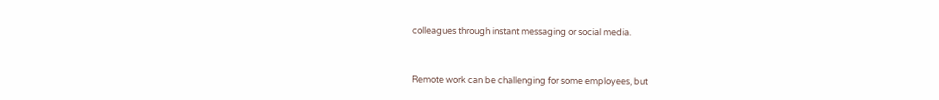colleagues through instant messaging or social media.


Remote work can be challenging for some employees, but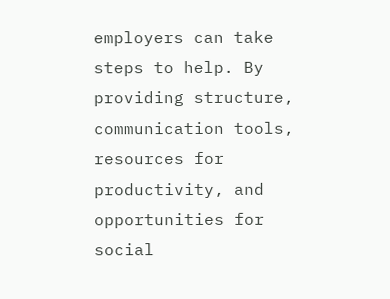employers can take steps to help. By providing structure, communication tools, resources for productivity, and opportunities for social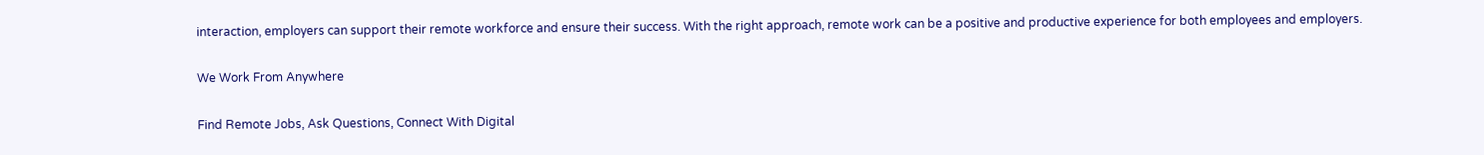interaction, employers can support their remote workforce and ensure their success. With the right approach, remote work can be a positive and productive experience for both employees and employers.

We Work From Anywhere

Find Remote Jobs, Ask Questions, Connect With Digital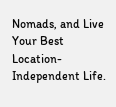Nomads, and Live Your Best Location-Independent Life.